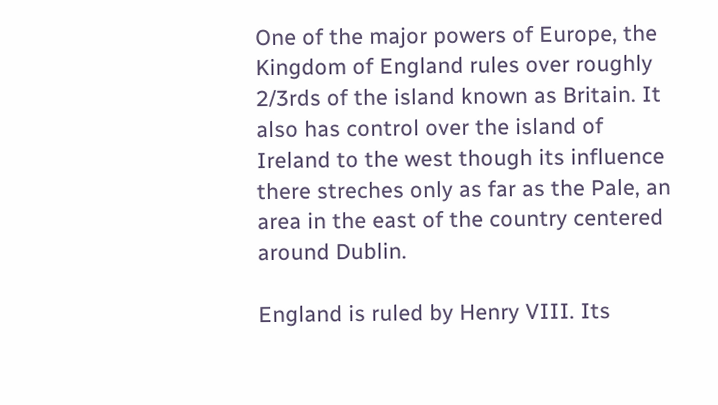One of the major powers of Europe, the Kingdom of England rules over roughly 2/3rds of the island known as Britain. It also has control over the island of Ireland to the west though its influence there streches only as far as the Pale, an area in the east of the country centered around Dublin.

England is ruled by Henry VIII. Its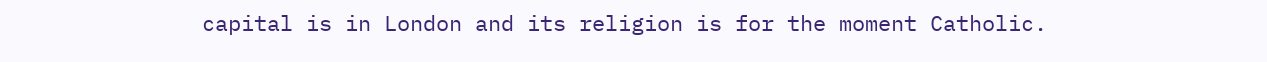capital is in London and its religion is for the moment Catholic.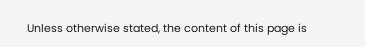Unless otherwise stated, the content of this page is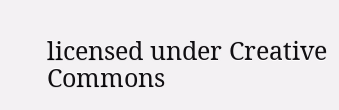licensed under Creative Commons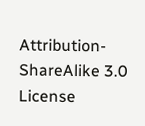Attribution-ShareAlike 3.0 License